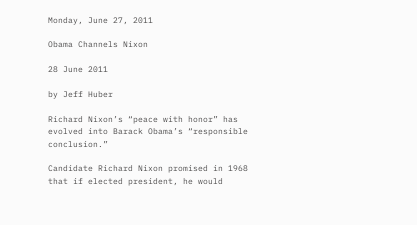Monday, June 27, 2011

Obama Channels Nixon

28 June 2011

by Jeff Huber

Richard Nixon’s “peace with honor” has evolved into Barack Obama’s “responsible conclusion.”

Candidate Richard Nixon promised in 1968 that if elected president, he would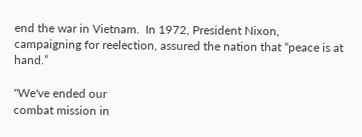end the war in Vietnam.  In 1972, President Nixon, campaigning for reelection, assured the nation that “peace is at hand.”

"We've ended our
combat mission in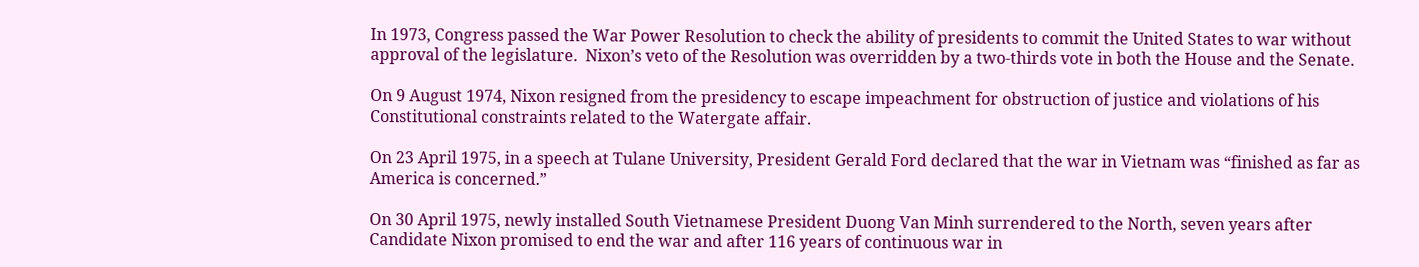In 1973, Congress passed the War Power Resolution to check the ability of presidents to commit the United States to war without approval of the legislature.  Nixon’s veto of the Resolution was overridden by a two-thirds vote in both the House and the Senate.

On 9 August 1974, Nixon resigned from the presidency to escape impeachment for obstruction of justice and violations of his Constitutional constraints related to the Watergate affair.

On 23 April 1975, in a speech at Tulane University, President Gerald Ford declared that the war in Vietnam was “finished as far as America is concerned.”

On 30 April 1975, newly installed South Vietnamese President Duong Van Minh surrendered to the North, seven years after Candidate Nixon promised to end the war and after 116 years of continuous war in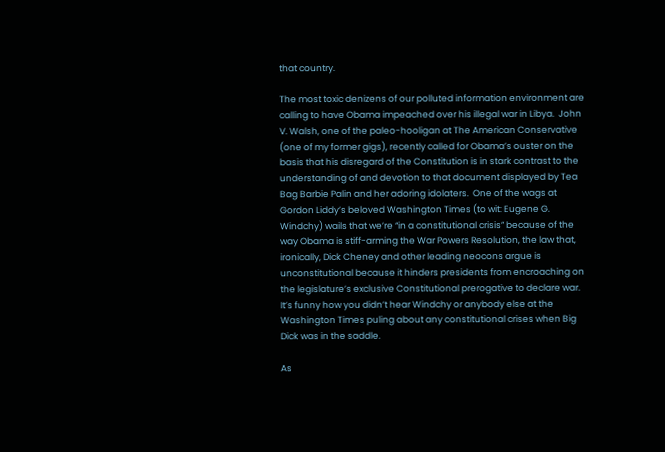that country.

The most toxic denizens of our polluted information environment are calling to have Obama impeached over his illegal war in Libya.  John V. Walsh, one of the paleo-hooligan at The American Conservative (one of my former gigs), recently called for Obama’s ouster on the basis that his disregard of the Constitution is in stark contrast to the understanding of and devotion to that document displayed by Tea Bag Barbie Palin and her adoring idolaters.  One of the wags at Gordon Liddy’s beloved Washington Times (to wit: Eugene G. Windchy) wails that we’re “in a constitutional crisis” because of the way Obama is stiff-arming the War Powers Resolution, the law that, ironically, Dick Cheney and other leading neocons argue is unconstitutional because it hinders presidents from encroaching on the legislature’s exclusive Constitutional prerogative to declare war. It’s funny how you didn’t hear Windchy or anybody else at the Washington Times puling about any constitutional crises when Big Dick was in the saddle.

As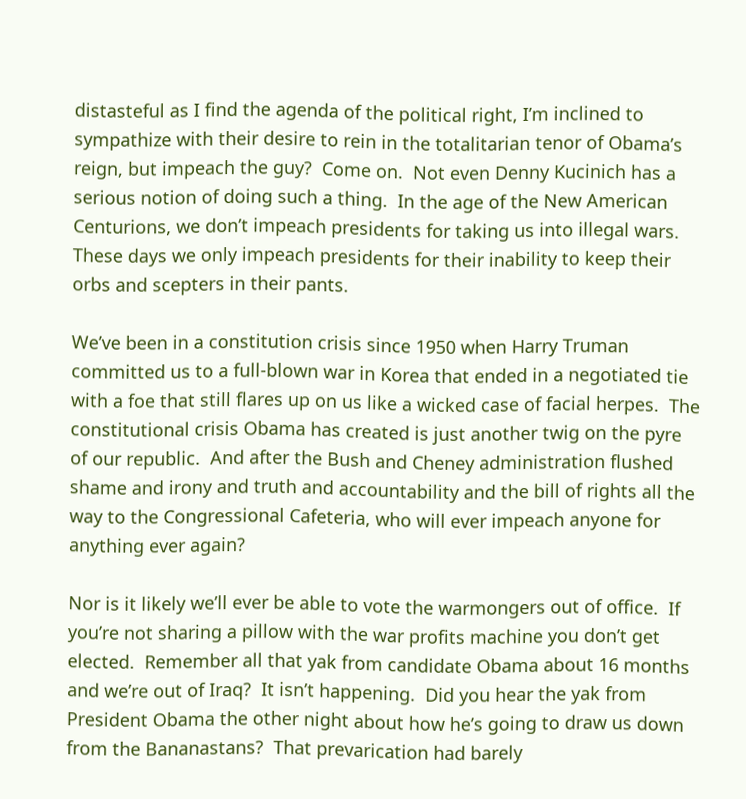distasteful as I find the agenda of the political right, I’m inclined to sympathize with their desire to rein in the totalitarian tenor of Obama’s reign, but impeach the guy?  Come on.  Not even Denny Kucinich has a serious notion of doing such a thing.  In the age of the New American Centurions, we don’t impeach presidents for taking us into illegal wars.  These days we only impeach presidents for their inability to keep their orbs and scepters in their pants.

We’ve been in a constitution crisis since 1950 when Harry Truman committed us to a full-blown war in Korea that ended in a negotiated tie with a foe that still flares up on us like a wicked case of facial herpes.  The constitutional crisis Obama has created is just another twig on the pyre of our republic.  And after the Bush and Cheney administration flushed shame and irony and truth and accountability and the bill of rights all the way to the Congressional Cafeteria, who will ever impeach anyone for anything ever again?

Nor is it likely we’ll ever be able to vote the warmongers out of office.  If you’re not sharing a pillow with the war profits machine you don’t get elected.  Remember all that yak from candidate Obama about 16 months and we’re out of Iraq?  It isn’t happening.  Did you hear the yak from President Obama the other night about how he’s going to draw us down from the Bananastans?  That prevarication had barely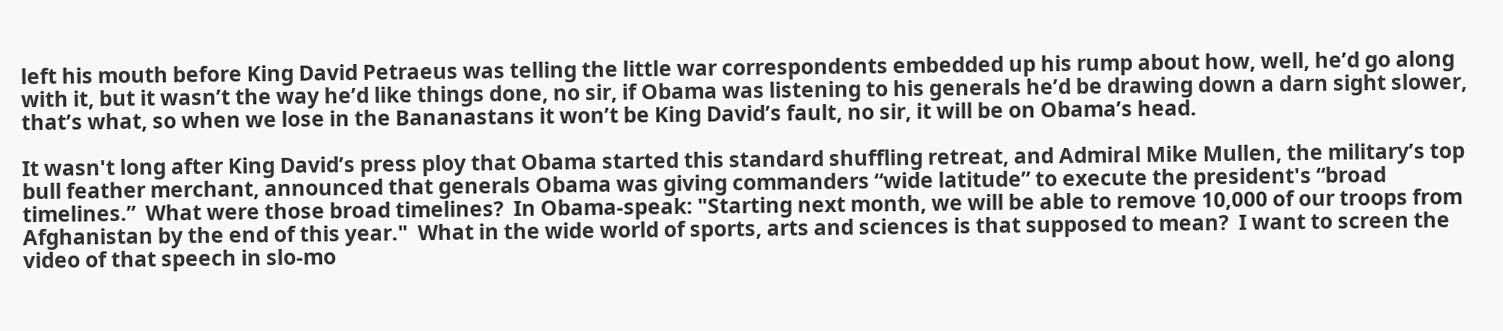left his mouth before King David Petraeus was telling the little war correspondents embedded up his rump about how, well, he’d go along with it, but it wasn’t the way he’d like things done, no sir, if Obama was listening to his generals he’d be drawing down a darn sight slower, that’s what, so when we lose in the Bananastans it won’t be King David’s fault, no sir, it will be on Obama’s head.

It wasn't long after King David’s press ploy that Obama started this standard shuffling retreat, and Admiral Mike Mullen, the military’s top bull feather merchant, announced that generals Obama was giving commanders “wide latitude” to execute the president's “broad timelines.”  What were those broad timelines?  In Obama-speak: "Starting next month, we will be able to remove 10,000 of our troops from Afghanistan by the end of this year."  What in the wide world of sports, arts and sciences is that supposed to mean?  I want to screen the video of that speech in slo-mo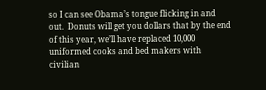so I can see Obama’s tongue flicking in and out.  Donuts will get you dollars that by the end of this year, we’ll have replaced 10,000 uniformed cooks and bed makers with civilian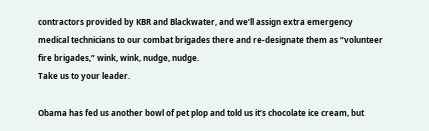contractors provided by KBR and Blackwater, and we’ll assign extra emergency medical technicians to our combat brigades there and re-designate them as “volunteer fire brigades,” wink, wink, nudge, nudge.
Take us to your leader.

Obama has fed us another bowl of pet plop and told us it’s chocolate ice cream, but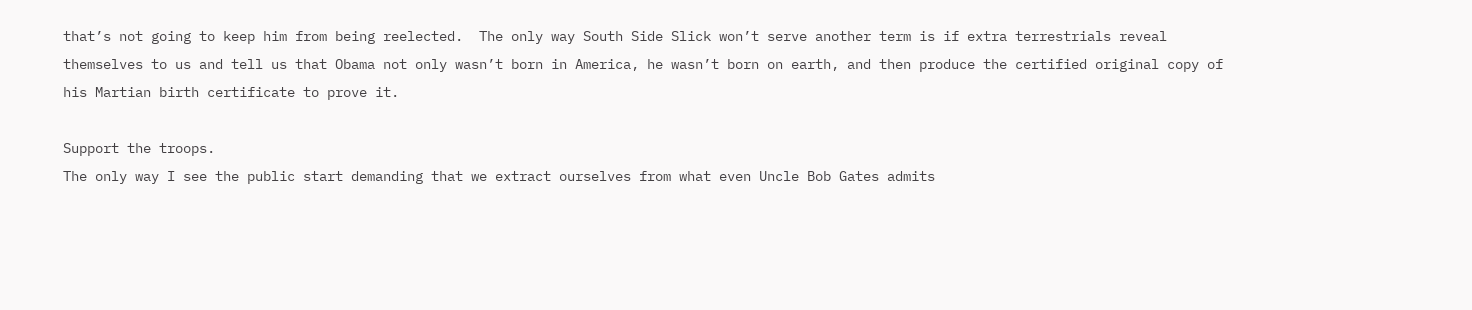that’s not going to keep him from being reelected.  The only way South Side Slick won’t serve another term is if extra terrestrials reveal themselves to us and tell us that Obama not only wasn’t born in America, he wasn’t born on earth, and then produce the certified original copy of his Martian birth certificate to prove it.

Support the troops.
The only way I see the public start demanding that we extract ourselves from what even Uncle Bob Gates admits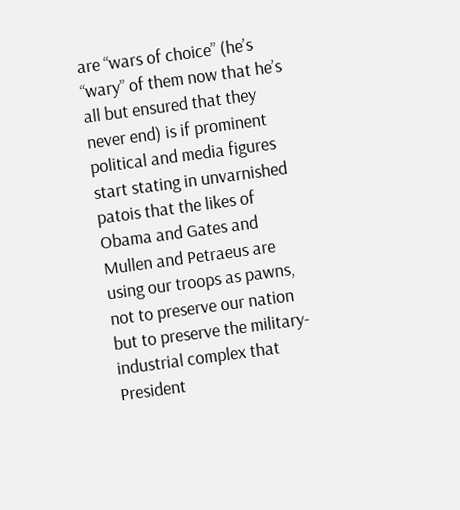are “wars of choice” (he’s “wary” of them now that he’s all but ensured that they never end) is if prominent political and media figures start stating in unvarnished patois that the likes of Obama and Gates and Mullen and Petraeus are using our troops as pawns, not to preserve our nation but to preserve the military-industrial complex that President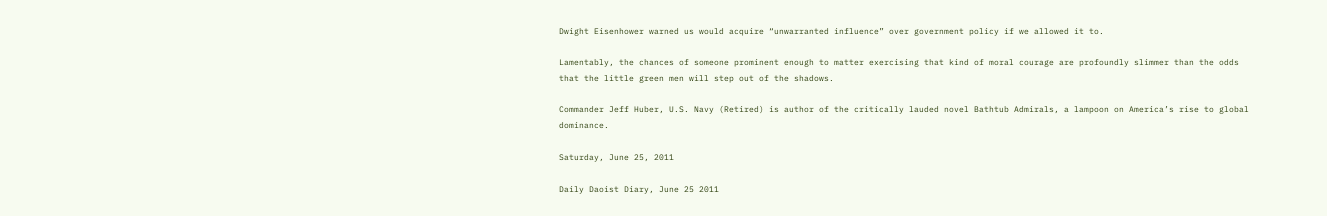Dwight Eisenhower warned us would acquire “unwarranted influence” over government policy if we allowed it to.

Lamentably, the chances of someone prominent enough to matter exercising that kind of moral courage are profoundly slimmer than the odds that the little green men will step out of the shadows.

Commander Jeff Huber, U.S. Navy (Retired) is author of the critically lauded novel Bathtub Admirals, a lampoon on America’s rise to global dominance.

Saturday, June 25, 2011

Daily Daoist Diary, June 25 2011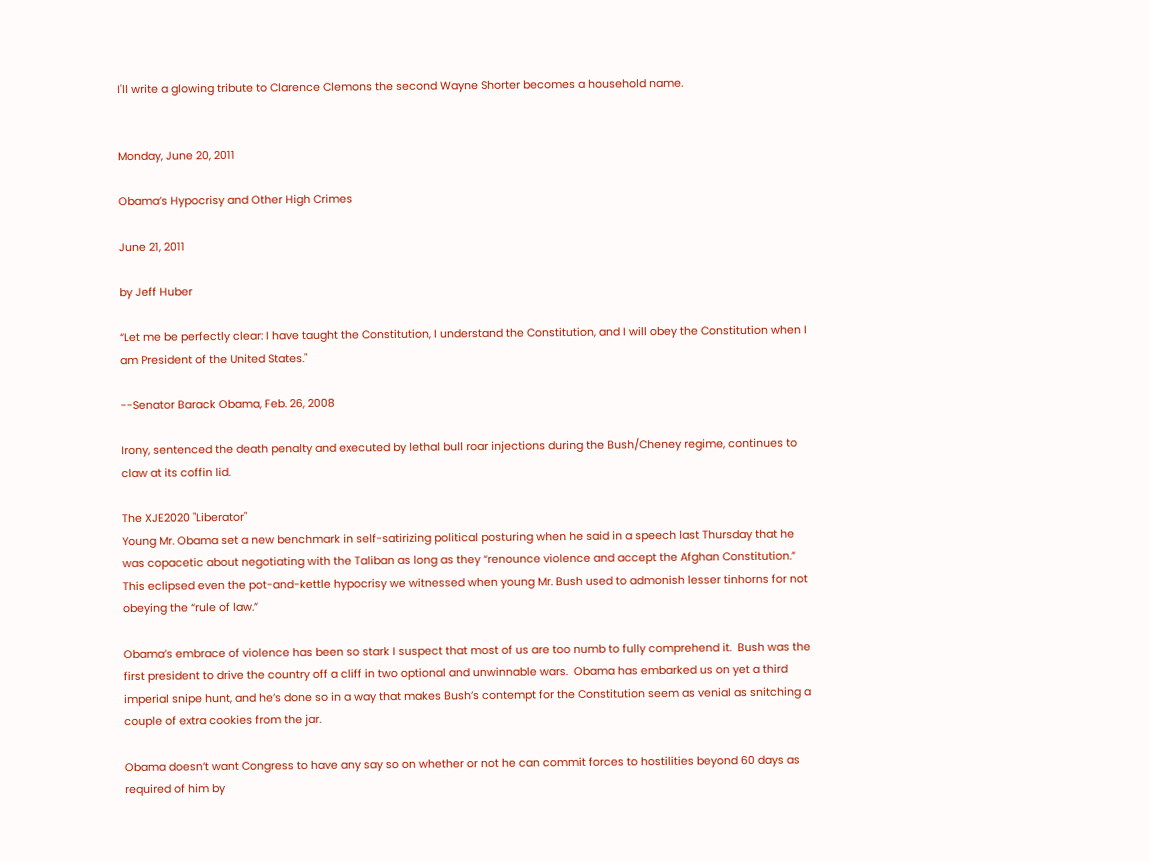I'll write a glowing tribute to Clarence Clemons the second Wayne Shorter becomes a household name.


Monday, June 20, 2011

Obama’s Hypocrisy and Other High Crimes

June 21, 2011

by Jeff Huber

“Let me be perfectly clear: I have taught the Constitution, I understand the Constitution, and I will obey the Constitution when I am President of the United States."

--Senator Barack Obama, Feb. 26, 2008

Irony, sentenced the death penalty and executed by lethal bull roar injections during the Bush/Cheney regime, continues to claw at its coffin lid.

The XJE2020 "Liberator"
Young Mr. Obama set a new benchmark in self-satirizing political posturing when he said in a speech last Thursday that he was copacetic about negotiating with the Taliban as long as they “renounce violence and accept the Afghan Constitution.”  This eclipsed even the pot-and-kettle hypocrisy we witnessed when young Mr. Bush used to admonish lesser tinhorns for not obeying the “rule of law.”

Obama’s embrace of violence has been so stark I suspect that most of us are too numb to fully comprehend it.  Bush was the first president to drive the country off a cliff in two optional and unwinnable wars.  Obama has embarked us on yet a third imperial snipe hunt, and he’s done so in a way that makes Bush’s contempt for the Constitution seem as venial as snitching a couple of extra cookies from the jar.

Obama doesn’t want Congress to have any say so on whether or not he can commit forces to hostilities beyond 60 days as required of him by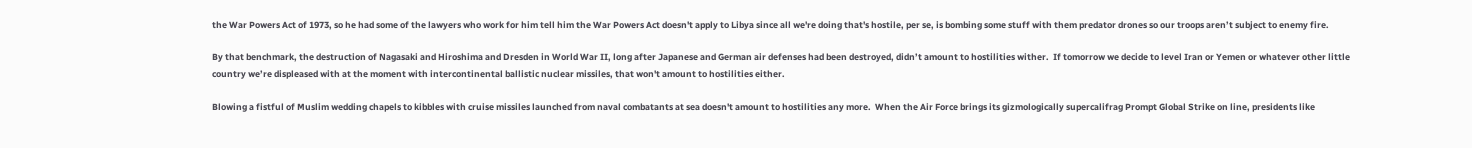the War Powers Act of 1973, so he had some of the lawyers who work for him tell him the War Powers Act doesn't apply to Libya since all we're doing that's hostile, per se, is bombing some stuff with them predator drones so our troops aren’t subject to enemy fire.

By that benchmark, the destruction of Nagasaki and Hiroshima and Dresden in World War II, long after Japanese and German air defenses had been destroyed, didn’t amount to hostilities wither.  If tomorrow we decide to level Iran or Yemen or whatever other little country we’re displeased with at the moment with intercontinental ballistic nuclear missiles, that won't amount to hostilities either.

Blowing a fistful of Muslim wedding chapels to kibbles with cruise missiles launched from naval combatants at sea doesn't amount to hostilities any more.  When the Air Force brings its gizmologically supercalifrag Prompt Global Strike on line, presidents like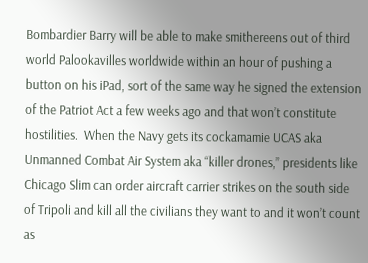Bombardier Barry will be able to make smithereens out of third world Palookavilles worldwide within an hour of pushing a button on his iPad, sort of the same way he signed the extension of the Patriot Act a few weeks ago and that won’t constitute hostilities.  When the Navy gets its cockamamie UCAS aka Unmanned Combat Air System aka “killer drones,” presidents like Chicago Slim can order aircraft carrier strikes on the south side of Tripoli and kill all the civilians they want to and it won’t count as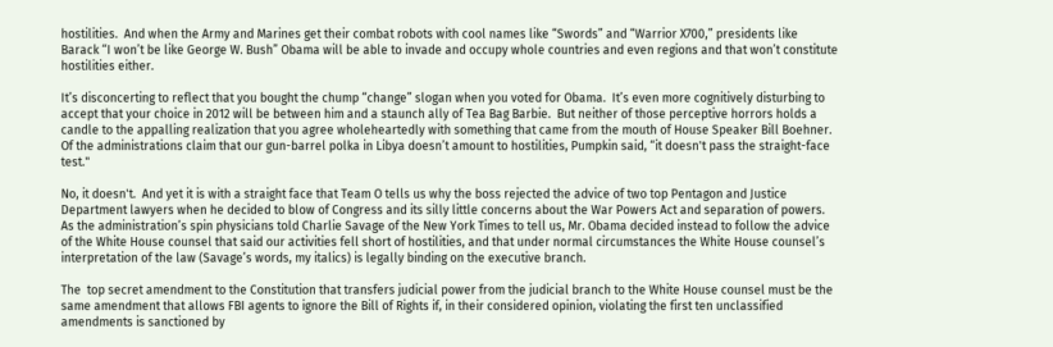hostilities.  And when the Army and Marines get their combat robots with cool names like “Swords” and “Warrior X700,” presidents like Barack “I won’t be like George W. Bush” Obama will be able to invade and occupy whole countries and even regions and that won’t constitute hostilities either.

It’s disconcerting to reflect that you bought the chump “change” slogan when you voted for Obama.  It’s even more cognitively disturbing to accept that your choice in 2012 will be between him and a staunch ally of Tea Bag Barbie.  But neither of those perceptive horrors holds a candle to the appalling realization that you agree wholeheartedly with something that came from the mouth of House Speaker Bill Boehner.  Of the administrations claim that our gun-barrel polka in Libya doesn’t amount to hostilities, Pumpkin said, “it doesn't pass the straight-face test."

No, it doesn't.  And yet it is with a straight face that Team O tells us why the boss rejected the advice of two top Pentagon and Justice Department lawyers when he decided to blow of Congress and its silly little concerns about the War Powers Act and separation of powers.  As the administration’s spin physicians told Charlie Savage of the New York Times to tell us, Mr. Obama decided instead to follow the advice of the White House counsel that said our activities fell short of hostilities, and that under normal circumstances the White House counsel’s interpretation of the law (Savage’s words, my italics) is legally binding on the executive branch.

The  top secret amendment to the Constitution that transfers judicial power from the judicial branch to the White House counsel must be the same amendment that allows FBI agents to ignore the Bill of Rights if, in their considered opinion, violating the first ten unclassified amendments is sanctioned by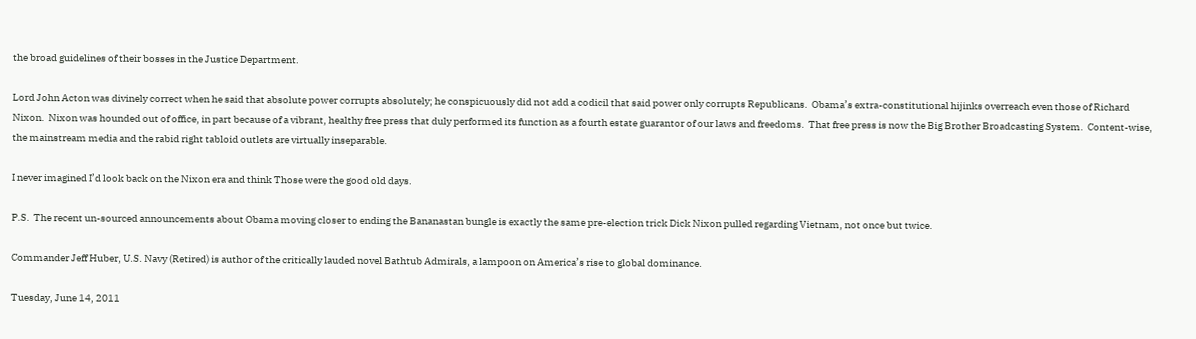the broad guidelines of their bosses in the Justice Department.

Lord John Acton was divinely correct when he said that absolute power corrupts absolutely; he conspicuously did not add a codicil that said power only corrupts Republicans.  Obama’s extra-constitutional hijinks overreach even those of Richard Nixon.  Nixon was hounded out of office, in part because of a vibrant, healthy free press that duly performed its function as a fourth estate guarantor of our laws and freedoms.  That free press is now the Big Brother Broadcasting System.  Content-wise, the mainstream media and the rabid right tabloid outlets are virtually inseparable.

I never imagined I’d look back on the Nixon era and think Those were the good old days.

P.S.  The recent un-sourced announcements about Obama moving closer to ending the Bananastan bungle is exactly the same pre-election trick Dick Nixon pulled regarding Vietnam, not once but twice.

Commander Jeff Huber, U.S. Navy (Retired) is author of the critically lauded novel Bathtub Admirals, a lampoon on America’s rise to global dominance.

Tuesday, June 14, 2011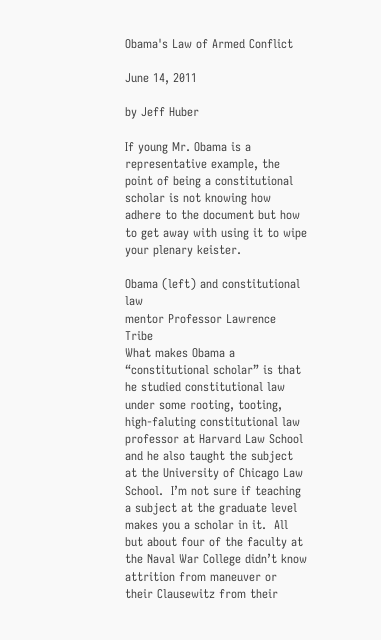Obama's Law of Armed Conflict

June 14, 2011

by Jeff Huber

If young Mr. Obama is a representative example, the point of being a constitutional scholar is not knowing how adhere to the document but how to get away with using it to wipe your plenary keister.

Obama (left) and constitutional law
mentor Professor Lawrence Tribe
What makes Obama a “constitutional scholar” is that he studied constitutional law under some rooting, tooting, high-faluting constitutional law professor at Harvard Law School and he also taught the subject at the University of Chicago Law School.  I’m not sure if teaching a subject at the graduate level makes you a scholar in it.  All but about four of the faculty at the Naval War College didn’t know attrition from maneuver or their Clausewitz from their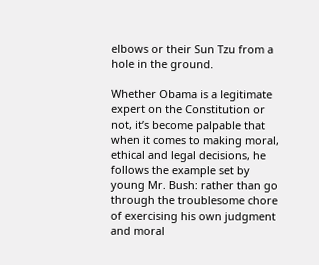elbows or their Sun Tzu from a hole in the ground.

Whether Obama is a legitimate expert on the Constitution or not, it’s become palpable that when it comes to making moral, ethical and legal decisions, he follows the example set by young Mr. Bush: rather than go through the troublesome chore of exercising his own judgment and moral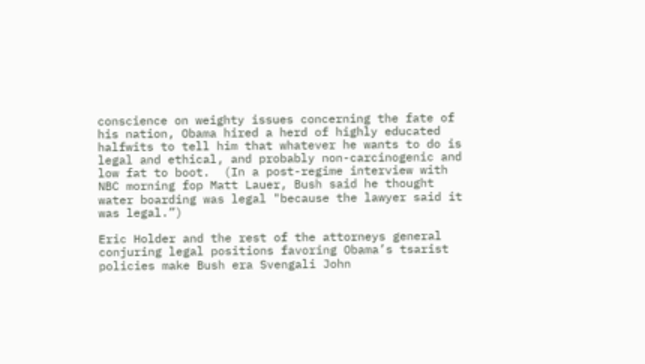conscience on weighty issues concerning the fate of his nation, Obama hired a herd of highly educated halfwits to tell him that whatever he wants to do is legal and ethical, and probably non-carcinogenic and low fat to boot.  (In a post-regime interview with NBC morning fop Matt Lauer, Bush said he thought water boarding was legal "because the lawyer said it was legal.”)

Eric Holder and the rest of the attorneys general conjuring legal positions favoring Obama’s tsarist policies make Bush era Svengali John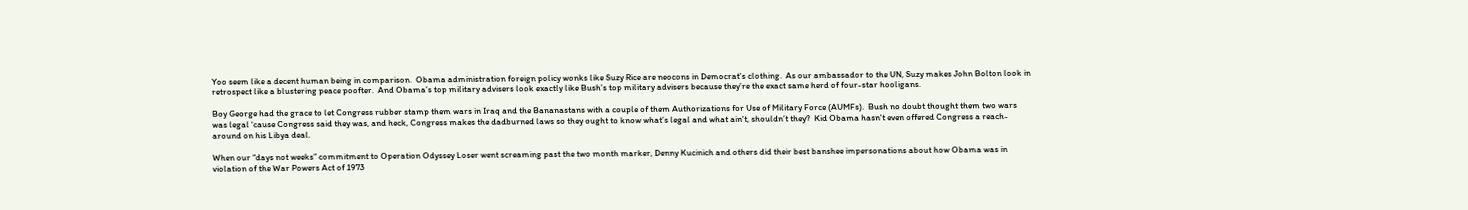Yoo seem like a decent human being in comparison.  Obama administration foreign policy wonks like Suzy Rice are neocons in Democrat's clothing.  As our ambassador to the UN, Suzy makes John Bolton look in retrospect like a blustering peace poofter.  And Obama’s top military advisers look exactly like Bush’s top military advisers because they’re the exact same herd of four-star hooligans.

Boy George had the grace to let Congress rubber stamp them wars in Iraq and the Bananastans with a couple of them Authorizations for Use of Military Force (AUMFs).  Bush no doubt thought them two wars was legal ‘cause Congress said they was, and heck, Congress makes the dadburned laws so they ought to know what’s legal and what ain't, shouldn’t they?  Kid Obama hasn't even offered Congress a reach-around on his Libya deal.

When our “days not weeks” commitment to Operation Odyssey Loser went screaming past the two month marker, Denny Kucinich and others did their best banshee impersonations about how Obama was in violation of the War Powers Act of 1973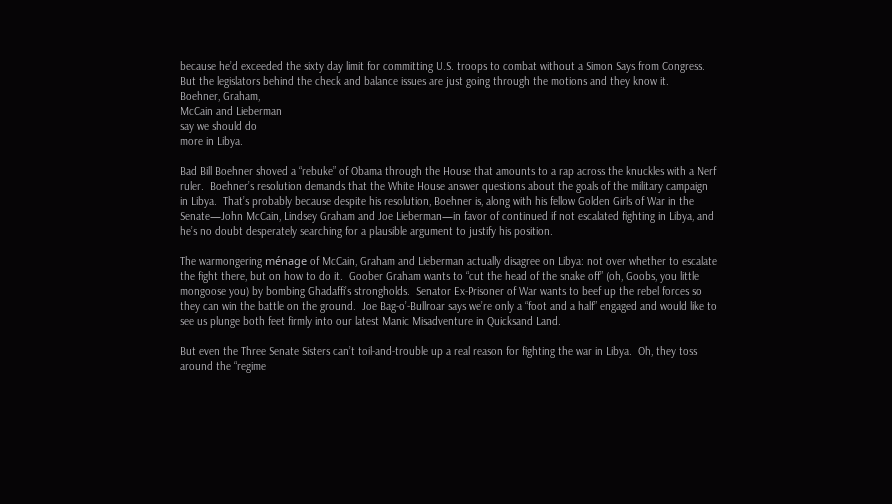because he’d exceeded the sixty day limit for committing U.S. troops to combat without a Simon Says from Congress. But the legislators behind the check and balance issues are just going through the motions and they know it.
Boehner, Graham,
McCain and Lieberman
say we should do
more in Libya.

Bad Bill Boehner shoved a “rebuke” of Obama through the House that amounts to a rap across the knuckles with a Nerf ruler.  Boehner’s resolution demands that the White House answer questions about the goals of the military campaign in Libya.  That’s probably because despite his resolution, Boehner is, along with his fellow Golden Girls of War in the Senate—John McCain, Lindsey Graham and Joe Lieberman—in favor of continued if not escalated fighting in Libya, and he’s no doubt desperately searching for a plausible argument to justify his position.

The warmongering ménage of McCain, Graham and Lieberman actually disagree on Libya: not over whether to escalate the fight there, but on how to do it.  Goober Graham wants to “cut the head of the snake off” (oh, Goobs, you little mongoose you) by bombing Ghadaffi’s strongholds.  Senator Ex-Prisoner of War wants to beef up the rebel forces so they can win the battle on the ground.  Joe Bag-o’-Bullroar says we’re only a “foot and a half” engaged and would like to see us plunge both feet firmly into our latest Manic Misadventure in Quicksand Land.

But even the Three Senate Sisters can’t toil-and-trouble up a real reason for fighting the war in Libya.  Oh, they toss around the “regime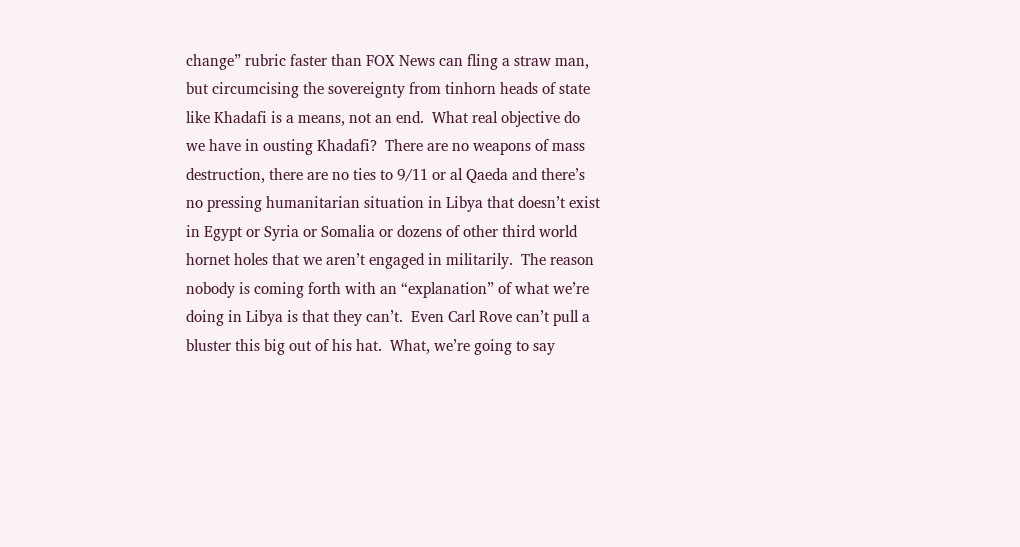change” rubric faster than FOX News can fling a straw man, but circumcising the sovereignty from tinhorn heads of state like Khadafi is a means, not an end.  What real objective do we have in ousting Khadafi?  There are no weapons of mass destruction, there are no ties to 9/11 or al Qaeda and there’s no pressing humanitarian situation in Libya that doesn’t exist in Egypt or Syria or Somalia or dozens of other third world hornet holes that we aren’t engaged in militarily.  The reason nobody is coming forth with an “explanation” of what we’re doing in Libya is that they can’t.  Even Carl Rove can’t pull a bluster this big out of his hat.  What, we’re going to say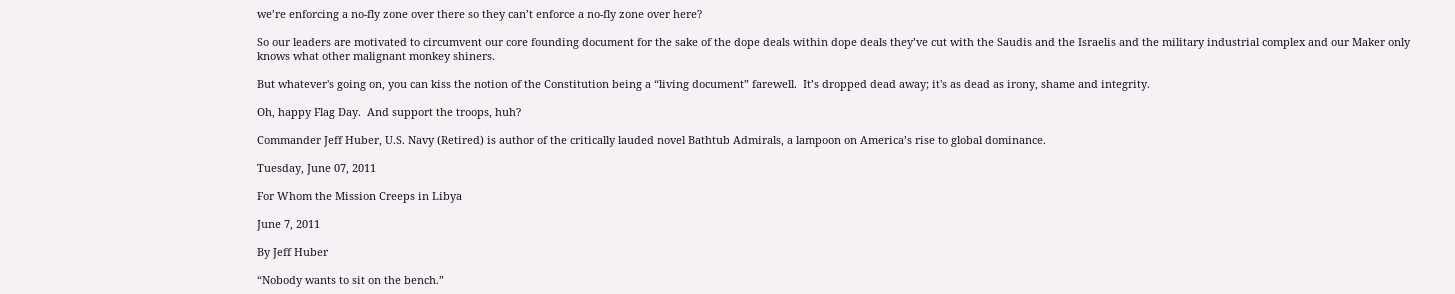we’re enforcing a no-fly zone over there so they can’t enforce a no-fly zone over here?

So our leaders are motivated to circumvent our core founding document for the sake of the dope deals within dope deals they’ve cut with the Saudis and the Israelis and the military industrial complex and our Maker only knows what other malignant monkey shiners.

But whatever's going on, you can kiss the notion of the Constitution being a “living document” farewell.  It’s dropped dead away; it's as dead as irony, shame and integrity.

Oh, happy Flag Day.  And support the troops, huh?

Commander Jeff Huber, U.S. Navy (Retired) is author of the critically lauded novel Bathtub Admirals, a lampoon on America’s rise to global dominance.

Tuesday, June 07, 2011

For Whom the Mission Creeps in Libya

June 7, 2011

By Jeff Huber

“Nobody wants to sit on the bench.”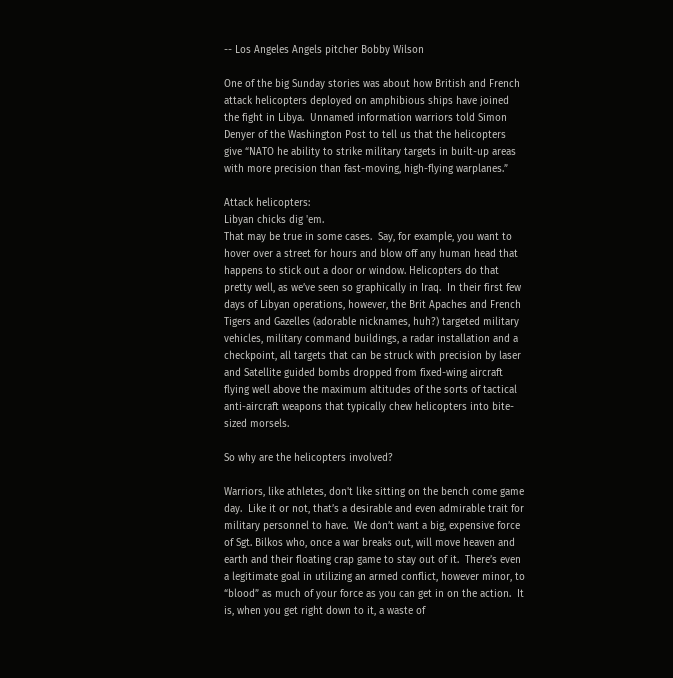-- Los Angeles Angels pitcher Bobby Wilson

One of the big Sunday stories was about how British and French attack helicopters deployed on amphibious ships have joined the fight in Libya.  Unnamed information warriors told Simon Denyer of the Washington Post to tell us that the helicopters give “NATO he ability to strike military targets in built-up areas with more precision than fast-moving, high-flying warplanes.”

Attack helicopters:
Libyan chicks dig 'em.
That may be true in some cases.  Say, for example, you want to hover over a street for hours and blow off any human head that happens to stick out a door or window. Helicopters do that pretty well, as we’ve seen so graphically in Iraq.  In their first few days of Libyan operations, however, the Brit Apaches and French Tigers and Gazelles (adorable nicknames, huh?) targeted military vehicles, military command buildings, a radar installation and a checkpoint, all targets that can be struck with precision by laser and Satellite guided bombs dropped from fixed-wing aircraft flying well above the maximum altitudes of the sorts of tactical anti-aircraft weapons that typically chew helicopters into bite-sized morsels.

So why are the helicopters involved?

Warriors, like athletes, don't like sitting on the bench come game day.  Like it or not, that’s a desirable and even admirable trait for military personnel to have.  We don’t want a big, expensive force of Sgt. Bilkos who, once a war breaks out, will move heaven and earth and their floating crap game to stay out of it.  There’s even a legitimate goal in utilizing an armed conflict, however minor, to “blood” as much of your force as you can get in on the action.  It is, when you get right down to it, a waste of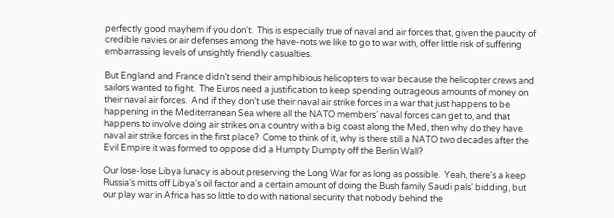perfectly good mayhem if you don't.  This is especially true of naval and air forces that, given the paucity of credible navies or air defenses among the have-nots we like to go to war with, offer little risk of suffering embarrassing levels of unsightly friendly casualties.

But England and France didn’t send their amphibious helicopters to war because the helicopter crews and sailors wanted to fight.  The Euros need a justification to keep spending outrageous amounts of money on their naval air forces.  And if they don’t use their naval air strike forces in a war that just happens to be happening in the Mediterranean Sea where all the NATO members’ naval forces can get to, and that happens to involve doing air strikes on a country with a big coast along the Med, then why do they have naval air strike forces in the first place?  Come to think of it, why is there still a NATO two decades after the Evil Empire it was formed to oppose did a Humpty Dumpty off the Berlin Wall?

Our lose-lose Libya lunacy is about preserving the Long War for as long as possible.  Yeah, there's a keep Russia's mitts off Libya's oil factor and a certain amount of doing the Bush family Saudi pals' bidding, but our play war in Africa has so little to do with national security that nobody behind the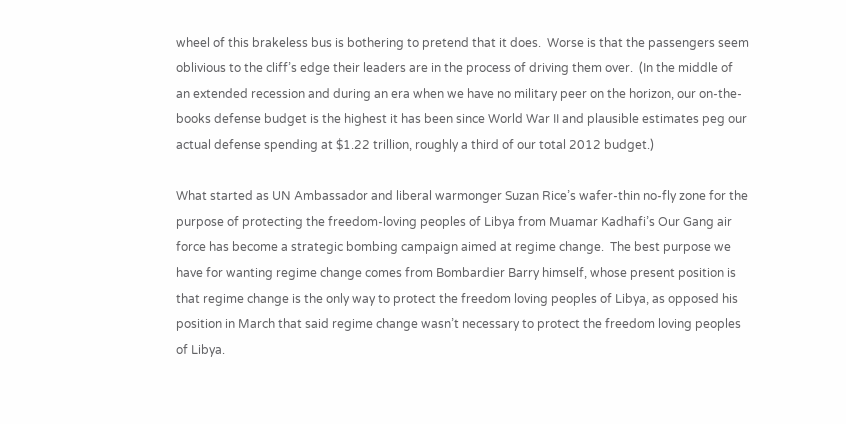wheel of this brakeless bus is bothering to pretend that it does.  Worse is that the passengers seem oblivious to the cliff’s edge their leaders are in the process of driving them over.  (In the middle of an extended recession and during an era when we have no military peer on the horizon, our on-the-books defense budget is the highest it has been since World War II and plausible estimates peg our actual defense spending at $1.22 trillion, roughly a third of our total 2012 budget.)

What started as UN Ambassador and liberal warmonger Suzan Rice’s wafer-thin no-fly zone for the purpose of protecting the freedom-loving peoples of Libya from Muamar Kadhafi’s Our Gang air force has become a strategic bombing campaign aimed at regime change.  The best purpose we have for wanting regime change comes from Bombardier Barry himself, whose present position is that regime change is the only way to protect the freedom loving peoples of Libya, as opposed his position in March that said regime change wasn’t necessary to protect the freedom loving peoples of Libya.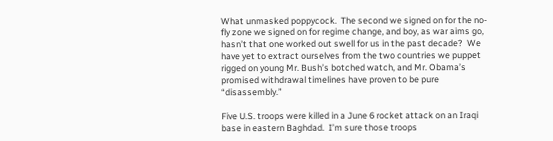What unmasked poppycock.  The second we signed on for the no-fly zone we signed on for regime change, and boy, as war aims go, hasn’t that one worked out swell for us in the past decade?  We have yet to extract ourselves from the two countries we puppet rigged on young Mr. Bush’s botched watch, and Mr. Obama’s promised withdrawal timelines have proven to be pure “disassembly.”

Five U.S. troops were killed in a June 6 rocket attack on an Iraqi base in eastern Baghdad.  I’m sure those troops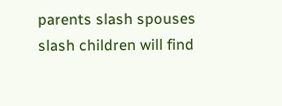parents slash spouses slash children will find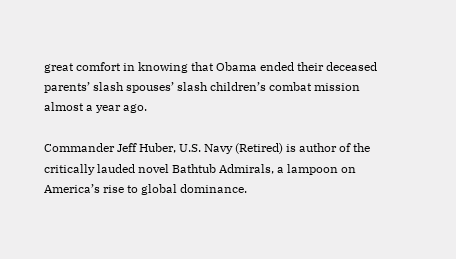great comfort in knowing that Obama ended their deceased parents’ slash spouses’ slash children’s combat mission almost a year ago.

Commander Jeff Huber, U.S. Navy (Retired) is author of the critically lauded novel Bathtub Admirals, a lampoon on America’s rise to global dominance.